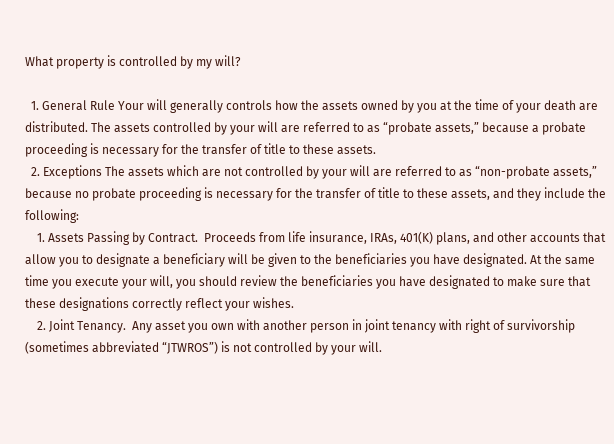What property is controlled by my will?

  1. General Rule Your will generally controls how the assets owned by you at the time of your death are distributed. The assets controlled by your will are referred to as “probate assets,” because a probate proceeding is necessary for the transfer of title to these assets.
  2. Exceptions The assets which are not controlled by your will are referred to as “non-probate assets,” because no probate proceeding is necessary for the transfer of title to these assets, and they include the following:
    1. Assets Passing by Contract.  Proceeds from life insurance, IRAs, 401(K) plans, and other accounts that allow you to designate a beneficiary will be given to the beneficiaries you have designated. At the same time you execute your will, you should review the beneficiaries you have designated to make sure that these designations correctly reflect your wishes.
    2. Joint Tenancy.  Any asset you own with another person in joint tenancy with right of survivorship (sometimes abbreviated “JTWROS”) is not controlled by your will.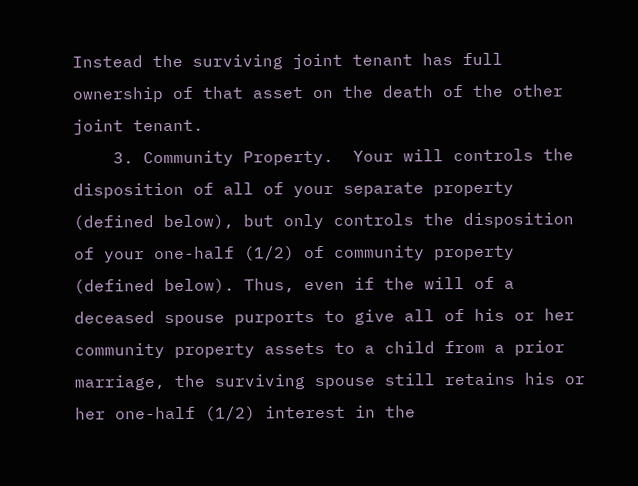Instead the surviving joint tenant has full ownership of that asset on the death of the other joint tenant.
    3. Community Property.  Your will controls the disposition of all of your separate property (defined below), but only controls the disposition of your one-half (1/2) of community property (defined below). Thus, even if the will of a deceased spouse purports to give all of his or her community property assets to a child from a prior marriage, the surviving spouse still retains his or her one-half (1/2) interest in the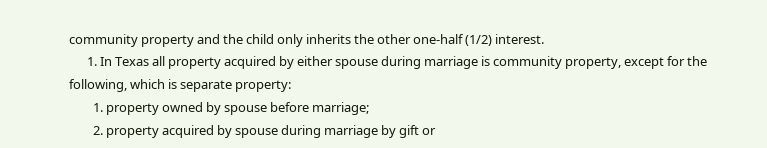community property and the child only inherits the other one-half (1/2) interest.
      1. In Texas all property acquired by either spouse during marriage is community property, except for the following, which is separate property:
        1. property owned by spouse before marriage;
        2. property acquired by spouse during marriage by gift or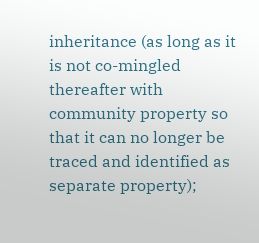inheritance (as long as it is not co-mingled thereafter with community property so that it can no longer be traced and identified as separate property);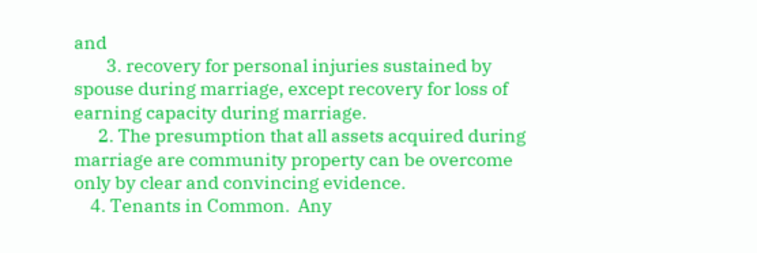and
        3. recovery for personal injuries sustained by spouse during marriage, except recovery for loss of earning capacity during marriage.
      2. The presumption that all assets acquired during marriage are community property can be overcome only by clear and convincing evidence.
    4. Tenants in Common.  Any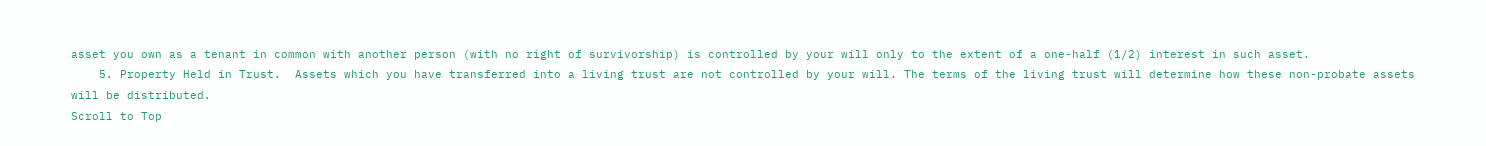asset you own as a tenant in common with another person (with no right of survivorship) is controlled by your will only to the extent of a one-half (1/2) interest in such asset.
    5. Property Held in Trust.  Assets which you have transferred into a living trust are not controlled by your will. The terms of the living trust will determine how these non-probate assets will be distributed.
Scroll to Top